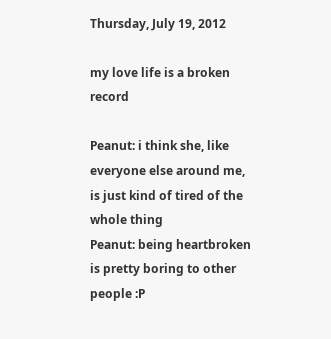Thursday, July 19, 2012

my love life is a broken record

Peanut: i think she, like everyone else around me, is just kind of tired of the whole thing
Peanut: being heartbroken is pretty boring to other people :P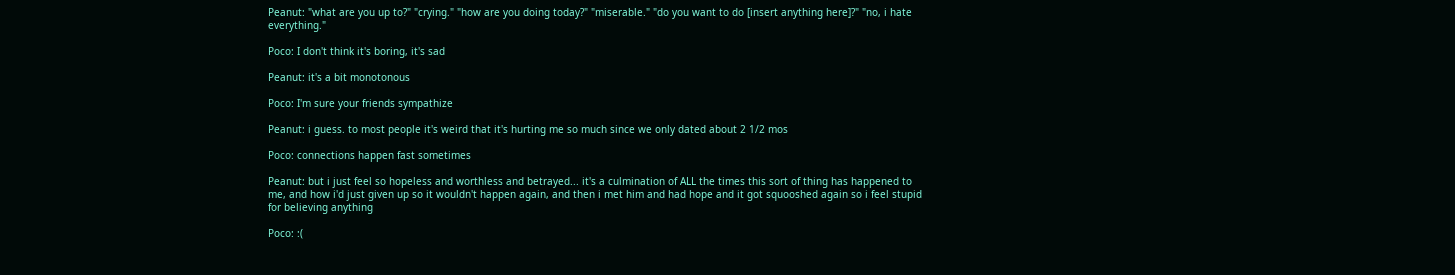Peanut: "what are you up to?" "crying." "how are you doing today?" "miserable." "do you want to do [insert anything here]?" "no, i hate everything."

Poco: I don't think it's boring, it's sad

Peanut: it's a bit monotonous

Poco: I'm sure your friends sympathize

Peanut: i guess. to most people it's weird that it's hurting me so much since we only dated about 2 1/2 mos

Poco: connections happen fast sometimes

Peanut: but i just feel so hopeless and worthless and betrayed... it's a culmination of ALL the times this sort of thing has happened to me, and how i'd just given up so it wouldn't happen again, and then i met him and had hope and it got squooshed again so i feel stupid for believing anything

Poco: :(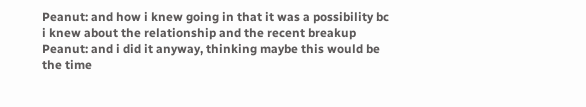Peanut: and how i knew going in that it was a possibility bc i knew about the relationship and the recent breakup
Peanut: and i did it anyway, thinking maybe this would be the time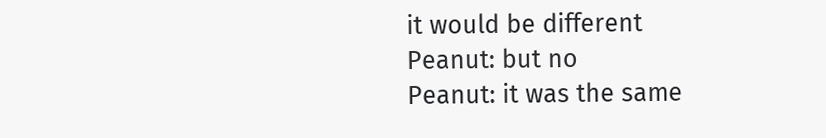it would be different
Peanut: but no
Peanut: it was the same